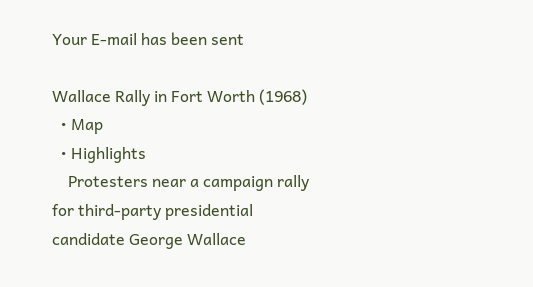Your E-mail has been sent

Wallace Rally in Fort Worth (1968)
  • Map
  • Highlights
    Protesters near a campaign rally for third-party presidential candidate George Wallace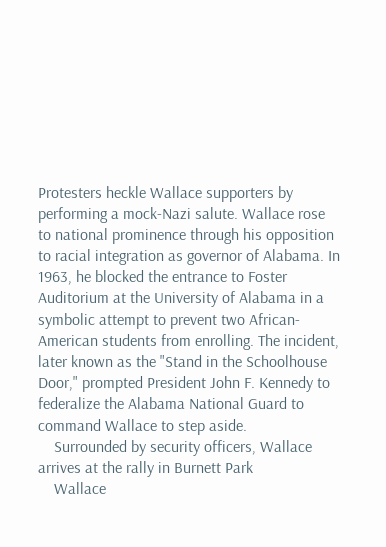Protesters heckle Wallace supporters by performing a mock-Nazi salute. Wallace rose to national prominence through his opposition to racial integration as governor of Alabama. In 1963, he blocked the entrance to Foster Auditorium at the University of Alabama in a symbolic attempt to prevent two African-American students from enrolling. The incident, later known as the "Stand in the Schoolhouse Door," prompted President John F. Kennedy to federalize the Alabama National Guard to command Wallace to step aside.
    Surrounded by security officers, Wallace arrives at the rally in Burnett Park
    Wallace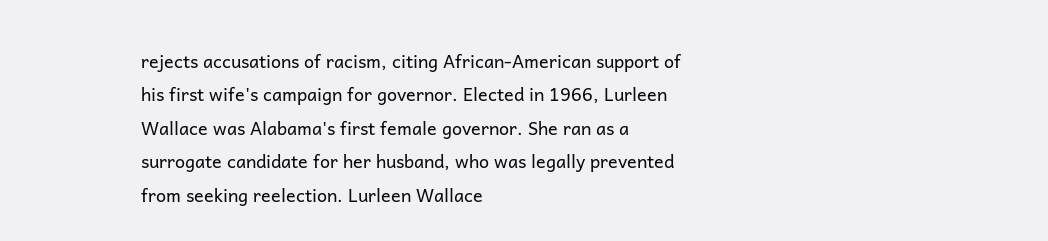rejects accusations of racism, citing African-American support of his first wife's campaign for governor. Elected in 1966, Lurleen Wallace was Alabama's first female governor. She ran as a surrogate candidate for her husband, who was legally prevented from seeking reelection. Lurleen Wallace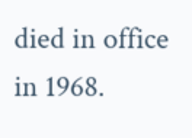died in office in 1968.